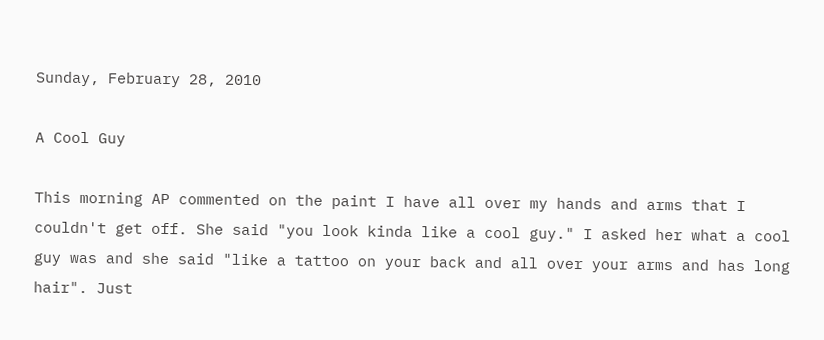Sunday, February 28, 2010

A Cool Guy

This morning AP commented on the paint I have all over my hands and arms that I couldn't get off. She said "you look kinda like a cool guy." I asked her what a cool guy was and she said "like a tattoo on your back and all over your arms and has long hair". Just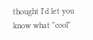thought I'd let you know what "cool"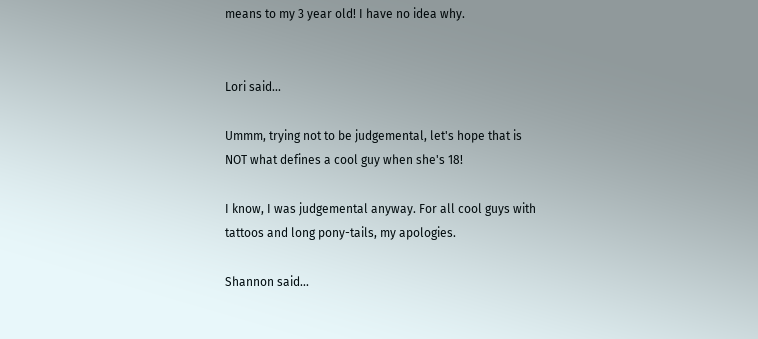means to my 3 year old! I have no idea why.


Lori said...

Ummm, trying not to be judgemental, let's hope that is NOT what defines a cool guy when she's 18!

I know, I was judgemental anyway. For all cool guys with tattoos and long pony-tails, my apologies.

Shannon said...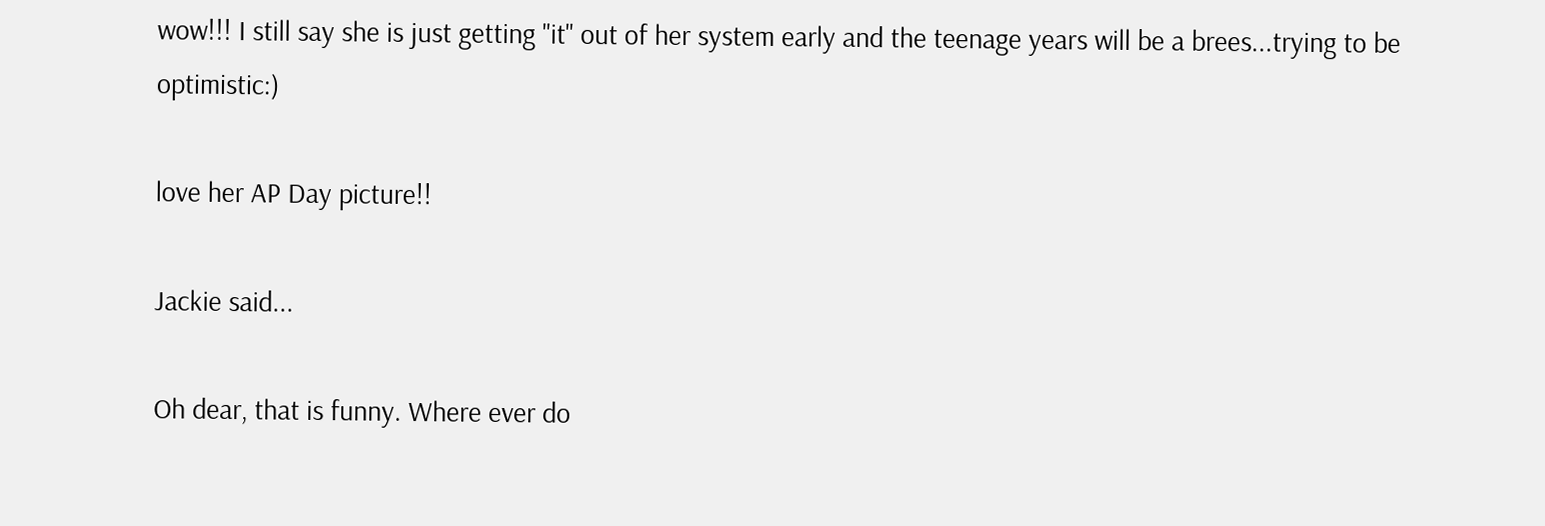wow!!! I still say she is just getting "it" out of her system early and the teenage years will be a brees...trying to be optimistic:)

love her AP Day picture!!

Jackie said...

Oh dear, that is funny. Where ever do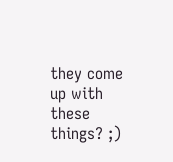they come up with these things? ;)